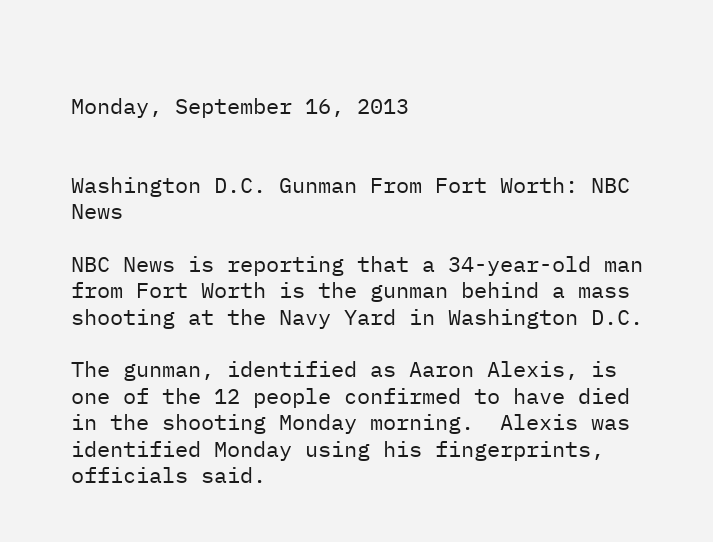Monday, September 16, 2013


Washington D.C. Gunman From Fort Worth: NBC News

NBC News is reporting that a 34-year-old man from Fort Worth is the gunman behind a mass shooting at the Navy Yard in Washington D.C.

The gunman, identified as Aaron Alexis, is one of the 12 people confirmed to have died in the shooting Monday morning.  Alexis was identified Monday using his fingerprints, officials said.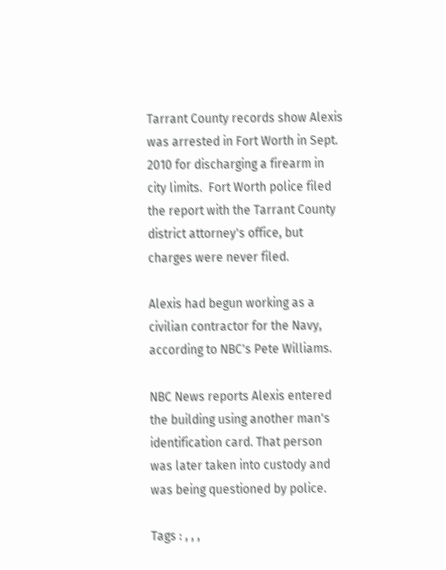Tarrant County records show Alexis was arrested in Fort Worth in Sept. 2010 for discharging a firearm in city limits.  Fort Worth police filed the report with the Tarrant County district attorney's office, but charges were never filed.

Alexis had begun working as a civilian contractor for the Navy, according to NBC's Pete Williams.

NBC News reports Alexis entered the building using another man's identification card. That person was later taken into custody and was being questioned by police.

Tags : , , ,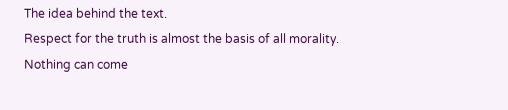The idea behind the text.
Respect for the truth is almost the basis of all morality.
Nothing can come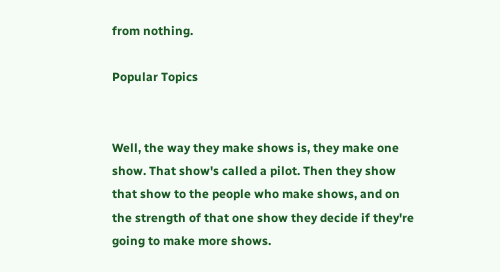from nothing.

Popular Topics


Well, the way they make shows is, they make one show. That show's called a pilot. Then they show that show to the people who make shows, and on the strength of that one show they decide if they're going to make more shows.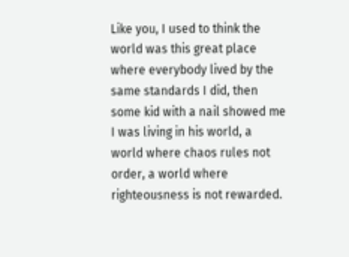Like you, I used to think the world was this great place where everybody lived by the same standards I did, then some kid with a nail showed me I was living in his world, a world where chaos rules not order, a world where righteousness is not rewarded.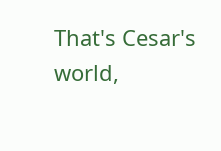That's Cesar's world,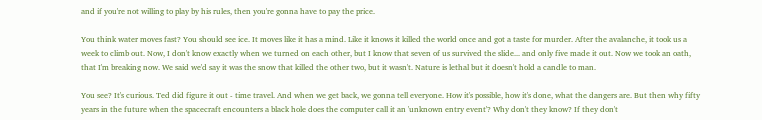and if you're not willing to play by his rules, then you're gonna have to pay the price.

You think water moves fast? You should see ice. It moves like it has a mind. Like it knows it killed the world once and got a taste for murder. After the avalanche, it took us a week to climb out. Now, I don't know exactly when we turned on each other, but I know that seven of us survived the slide... and only five made it out. Now we took an oath, that I'm breaking now. We said we'd say it was the snow that killed the other two, but it wasn't. Nature is lethal but it doesn't hold a candle to man.

You see? It's curious. Ted did figure it out - time travel. And when we get back, we gonna tell everyone. How it's possible, how it's done, what the dangers are. But then why fifty years in the future when the spacecraft encounters a black hole does the computer call it an 'unknown entry event'? Why don't they know? If they don't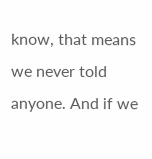know, that means we never told anyone. And if we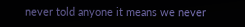never told anyone it means we never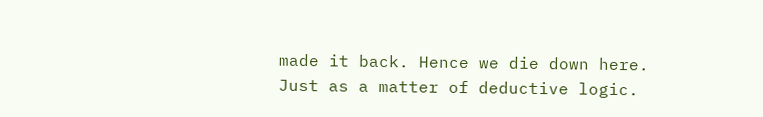made it back. Hence we die down here. Just as a matter of deductive logic.